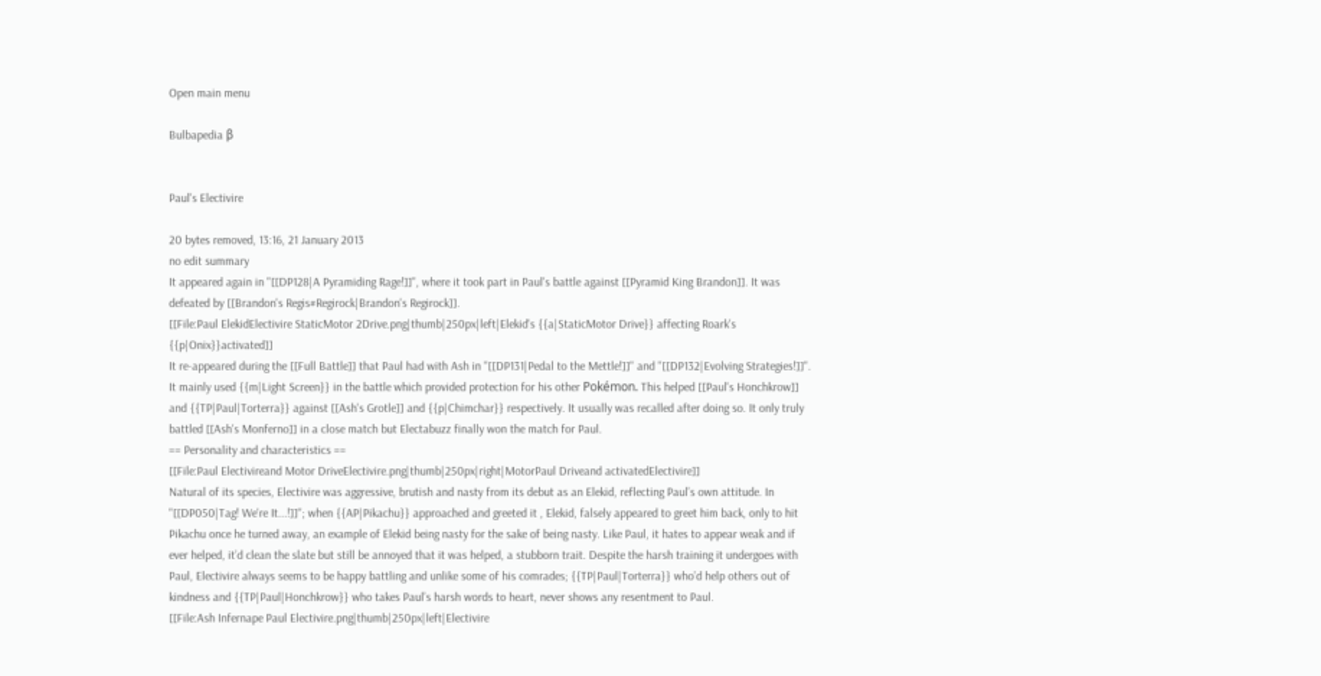Open main menu

Bulbapedia β


Paul's Electivire

20 bytes removed, 13:16, 21 January 2013
no edit summary
It appeared again in ''[[DP128|A Pyramiding Rage!]]'', where it took part in Paul's battle against [[Pyramid King Brandon]]. It was defeated by [[Brandon's Regis#Regirock|Brandon's Regirock]].
[[File:Paul ElekidElectivire StaticMotor 2Drive.png|thumb|250px|left|Elekid's {{a|StaticMotor Drive}} affecting Roark's {{p|Onix}}activated]]
It re-appeared during the [[Full Battle]] that Paul had with Ash in ''[[DP131|Pedal to the Mettle!]]'' and ''[[DP132|Evolving Strategies!]]''. It mainly used {{m|Light Screen}} in the battle which provided protection for his other Pokémon. This helped [[Paul's Honchkrow]] and {{TP|Paul|Torterra}} against [[Ash's Grotle]] and {{p|Chimchar}} respectively. It usually was recalled after doing so. It only truly battled [[Ash's Monferno]] in a close match but Electabuzz finally won the match for Paul.
== Personality and characteristics ==
[[File:Paul Electivireand Motor DriveElectivire.png|thumb|250px|right|MotorPaul Driveand activatedElectivire]]
Natural of its species, Electivire was aggressive, brutish and nasty from its debut as an Elekid, reflecting Paul’s own attitude. In ''[[DP050|Tag! We're It...!]]''; when {{AP|Pikachu}} approached and greeted it , Elekid, falsely appeared to greet him back, only to hit Pikachu once he turned away, an example of Elekid being nasty for the sake of being nasty. Like Paul, it hates to appear weak and if ever helped, it’d clean the slate but still be annoyed that it was helped, a stubborn trait. Despite the harsh training it undergoes with Paul, Electivire always seems to be happy battling and unlike some of his comrades; {{TP|Paul|Torterra}} who’d help others out of kindness and {{TP|Paul|Honchkrow}} who takes Paul’s harsh words to heart, never shows any resentment to Paul.
[[File:Ash Infernape Paul Electivire.png|thumb|250px|left|Electivire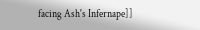facing Ash's Infernape]]